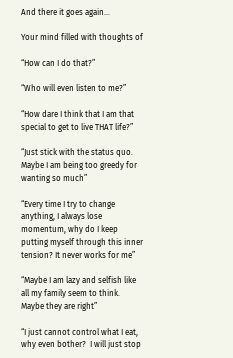And there it goes again…

Your mind filled with thoughts of

“How can I do that?”

“Who will even listen to me?”

“How dare I think that I am that special to get to live THAT life?”

“Just stick with the status quo.  Maybe I am being too greedy for wanting so much”

“Every time I try to change anything, I always lose momentum, why do I keep putting myself through this inner tension? It never works for me”

“Maybe I am lazy and selfish like all my family seem to think.  Maybe they are right”

“I just cannot control what I eat, why even bother?  I will just stop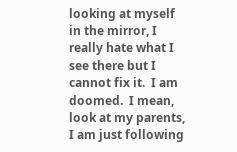looking at myself in the mirror, I really hate what I see there but I cannot fix it.  I am doomed.  I mean, look at my parents, I am just following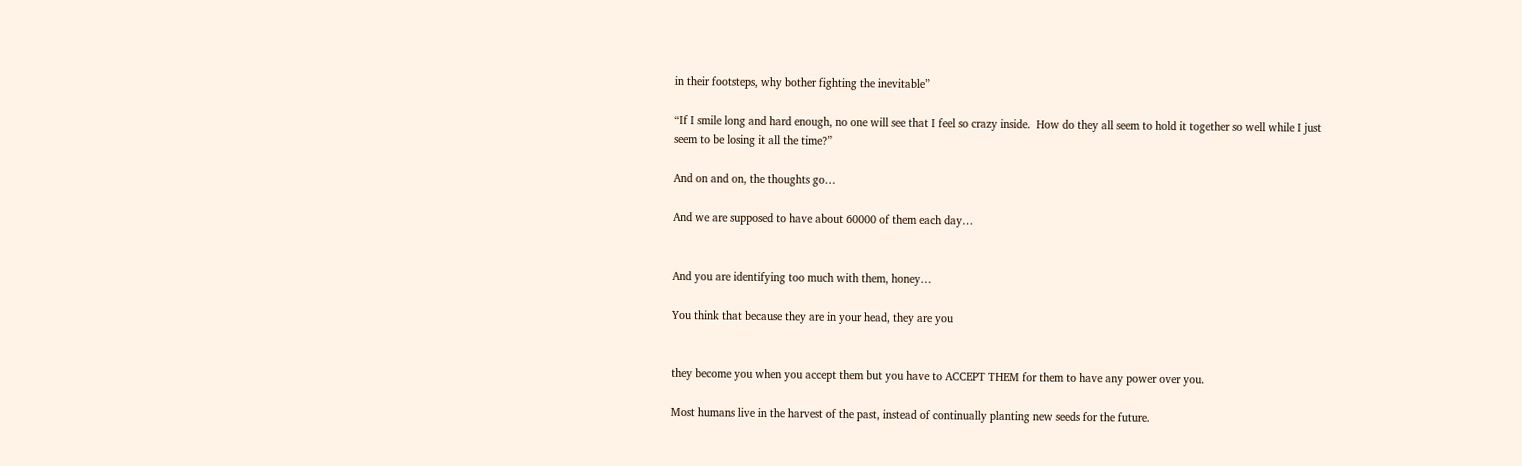in their footsteps, why bother fighting the inevitable”

“If I smile long and hard enough, no one will see that I feel so crazy inside.  How do they all seem to hold it together so well while I just seem to be losing it all the time?”

And on and on, the thoughts go…

And we are supposed to have about 60000 of them each day…


And you are identifying too much with them, honey…

You think that because they are in your head, they are you


they become you when you accept them but you have to ACCEPT THEM for them to have any power over you.

Most humans live in the harvest of the past, instead of continually planting new seeds for the future.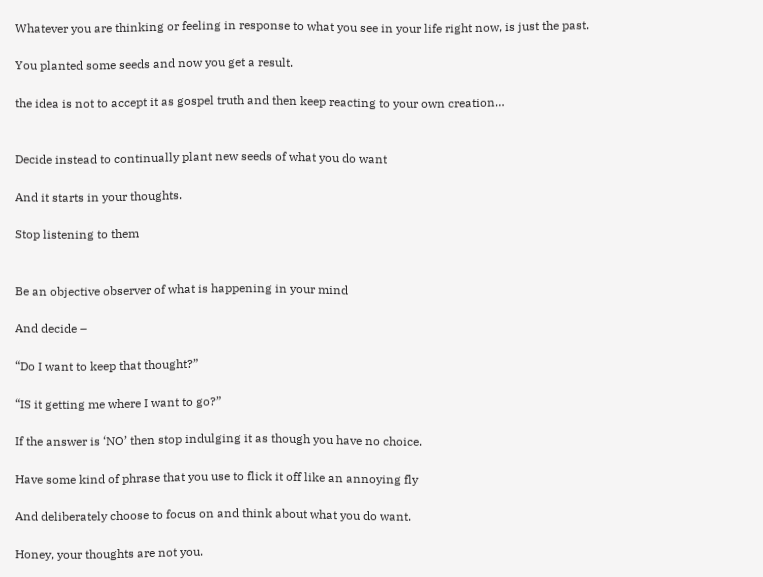Whatever you are thinking or feeling in response to what you see in your life right now, is just the past.

You planted some seeds and now you get a result.

the idea is not to accept it as gospel truth and then keep reacting to your own creation…


Decide instead to continually plant new seeds of what you do want

And it starts in your thoughts.

Stop listening to them


Be an objective observer of what is happening in your mind

And decide –

“Do I want to keep that thought?”

“IS it getting me where I want to go?”

If the answer is ‘NO’ then stop indulging it as though you have no choice.

Have some kind of phrase that you use to flick it off like an annoying fly

And deliberately choose to focus on and think about what you do want.

Honey, your thoughts are not you.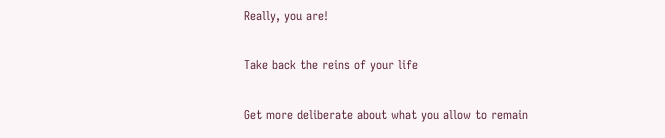Really, you are!

Take back the reins of your life

Get more deliberate about what you allow to remain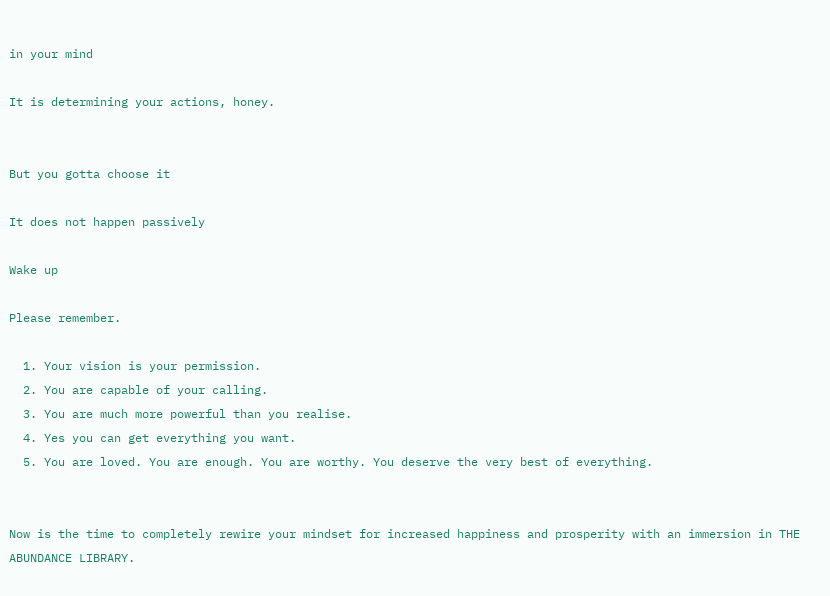in your mind

It is determining your actions, honey.


But you gotta choose it

It does not happen passively

Wake up

Please remember.

  1. Your vision is your permission.
  2. You are capable of your calling.
  3. You are much more powerful than you realise.
  4. Yes you can get everything you want.
  5. You are loved. You are enough. You are worthy. You deserve the very best of everything.


Now is the time to completely rewire your mindset for increased happiness and prosperity with an immersion in THE ABUNDANCE LIBRARY.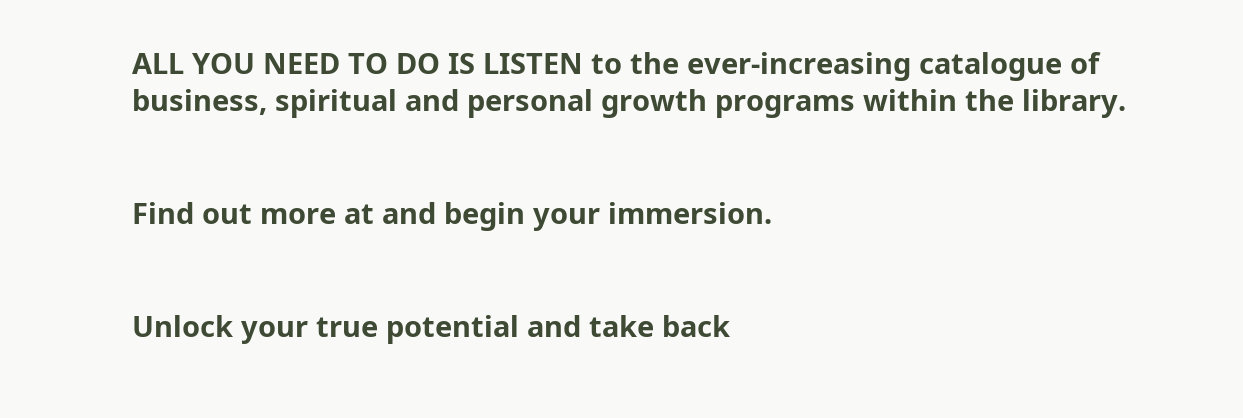ALL YOU NEED TO DO IS LISTEN to the ever-increasing catalogue of business, spiritual and personal growth programs within the library.


Find out more at and begin your immersion.


Unlock your true potential and take back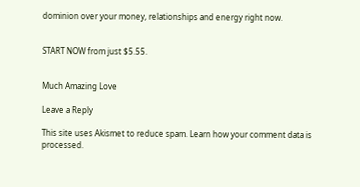dominion over your money, relationships and energy right now.


START NOW from just $5.55.


Much Amazing Love

Leave a Reply

This site uses Akismet to reduce spam. Learn how your comment data is processed.